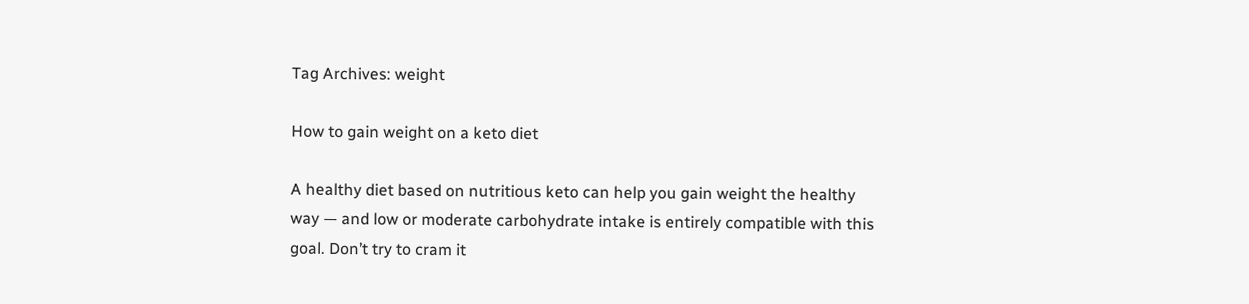Tag Archives: weight

How to gain weight on a keto diet

A healthy diet based on nutritious keto can help you gain weight the healthy way — and low or moderate carbohydrate intake is entirely compatible with this goal. Don’t try to cram it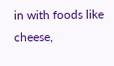in with foods like cheese,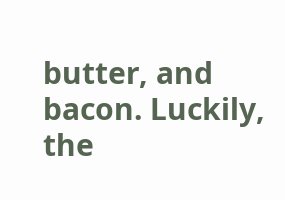butter, and bacon. Luckily, the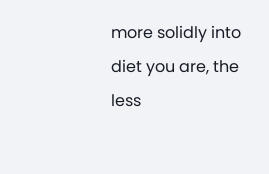more solidly into diet you are, the less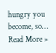hungry you become, so… Read More »